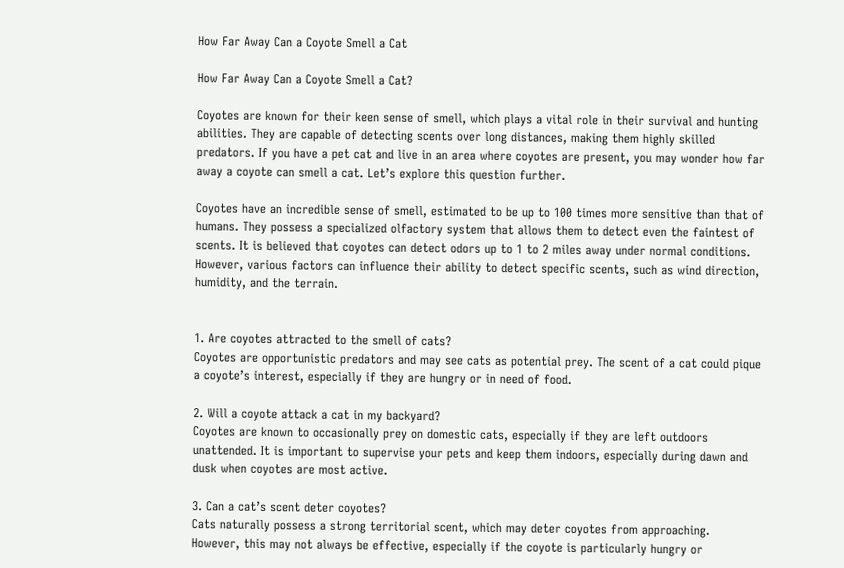How Far Away Can a Coyote Smell a Cat

How Far Away Can a Coyote Smell a Cat?

Coyotes are known for their keen sense of smell, which plays a vital role in their survival and hunting abilities. They are capable of detecting scents over long distances, making them highly skilled predators. If you have a pet cat and live in an area where coyotes are present, you may wonder how far away a coyote can smell a cat. Let’s explore this question further.

Coyotes have an incredible sense of smell, estimated to be up to 100 times more sensitive than that of humans. They possess a specialized olfactory system that allows them to detect even the faintest of scents. It is believed that coyotes can detect odors up to 1 to 2 miles away under normal conditions. However, various factors can influence their ability to detect specific scents, such as wind direction, humidity, and the terrain.


1. Are coyotes attracted to the smell of cats?
Coyotes are opportunistic predators and may see cats as potential prey. The scent of a cat could pique a coyote’s interest, especially if they are hungry or in need of food.

2. Will a coyote attack a cat in my backyard?
Coyotes are known to occasionally prey on domestic cats, especially if they are left outdoors unattended. It is important to supervise your pets and keep them indoors, especially during dawn and dusk when coyotes are most active.

3. Can a cat’s scent deter coyotes?
Cats naturally possess a strong territorial scent, which may deter coyotes from approaching. However, this may not always be effective, especially if the coyote is particularly hungry or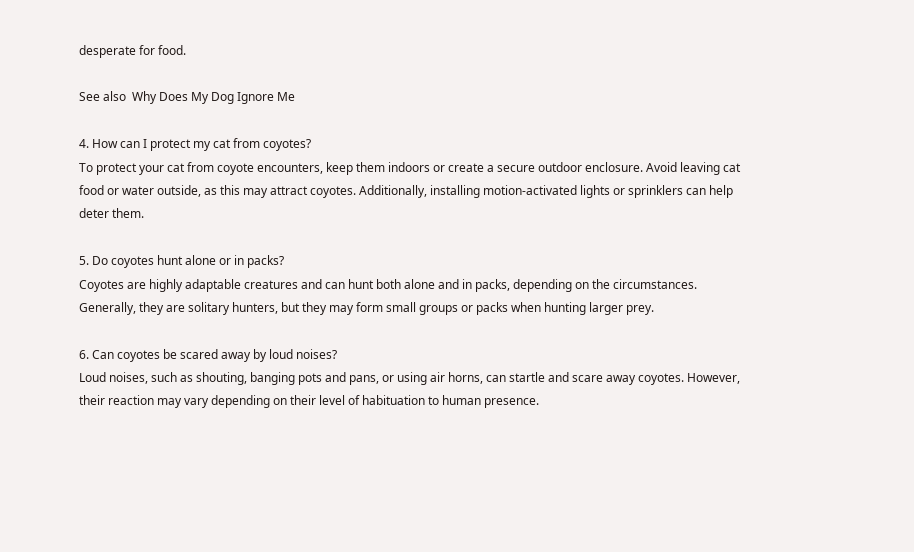desperate for food.

See also  Why Does My Dog Ignore Me

4. How can I protect my cat from coyotes?
To protect your cat from coyote encounters, keep them indoors or create a secure outdoor enclosure. Avoid leaving cat food or water outside, as this may attract coyotes. Additionally, installing motion-activated lights or sprinklers can help deter them.

5. Do coyotes hunt alone or in packs?
Coyotes are highly adaptable creatures and can hunt both alone and in packs, depending on the circumstances. Generally, they are solitary hunters, but they may form small groups or packs when hunting larger prey.

6. Can coyotes be scared away by loud noises?
Loud noises, such as shouting, banging pots and pans, or using air horns, can startle and scare away coyotes. However, their reaction may vary depending on their level of habituation to human presence.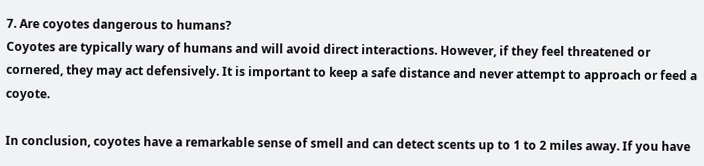7. Are coyotes dangerous to humans?
Coyotes are typically wary of humans and will avoid direct interactions. However, if they feel threatened or cornered, they may act defensively. It is important to keep a safe distance and never attempt to approach or feed a coyote.

In conclusion, coyotes have a remarkable sense of smell and can detect scents up to 1 to 2 miles away. If you have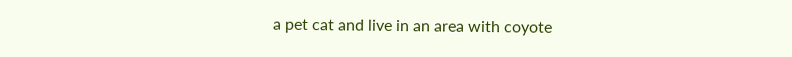a pet cat and live in an area with coyote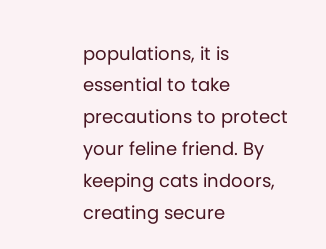populations, it is essential to take precautions to protect your feline friend. By keeping cats indoors, creating secure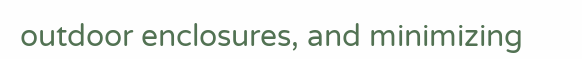outdoor enclosures, and minimizing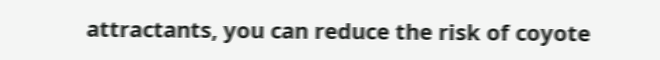attractants, you can reduce the risk of coyote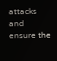attacks and ensure the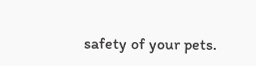safety of your pets.